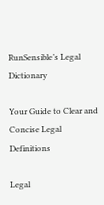RunSensible’s Legal Dictionary

Your Guide to Clear and Concise Legal Definitions

Legal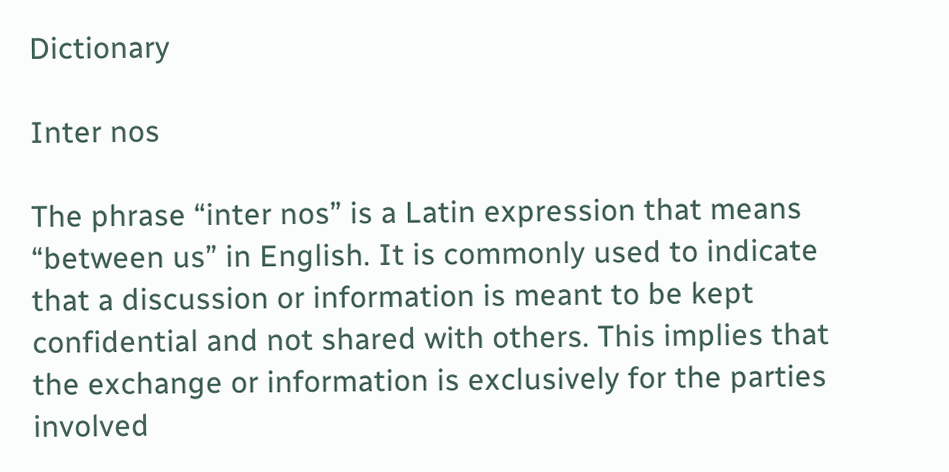Dictionary

Inter nos

The phrase “inter nos” is a Latin expression that means “between us” in English. It is commonly used to indicate that a discussion or information is meant to be kept confidential and not shared with others. This implies that the exchange or information is exclusively for the parties involved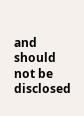and should not be disclosed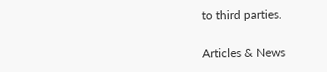to third parties.

Articles & News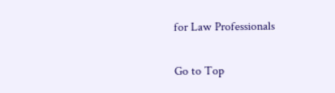for Law Professionals

Go to Top